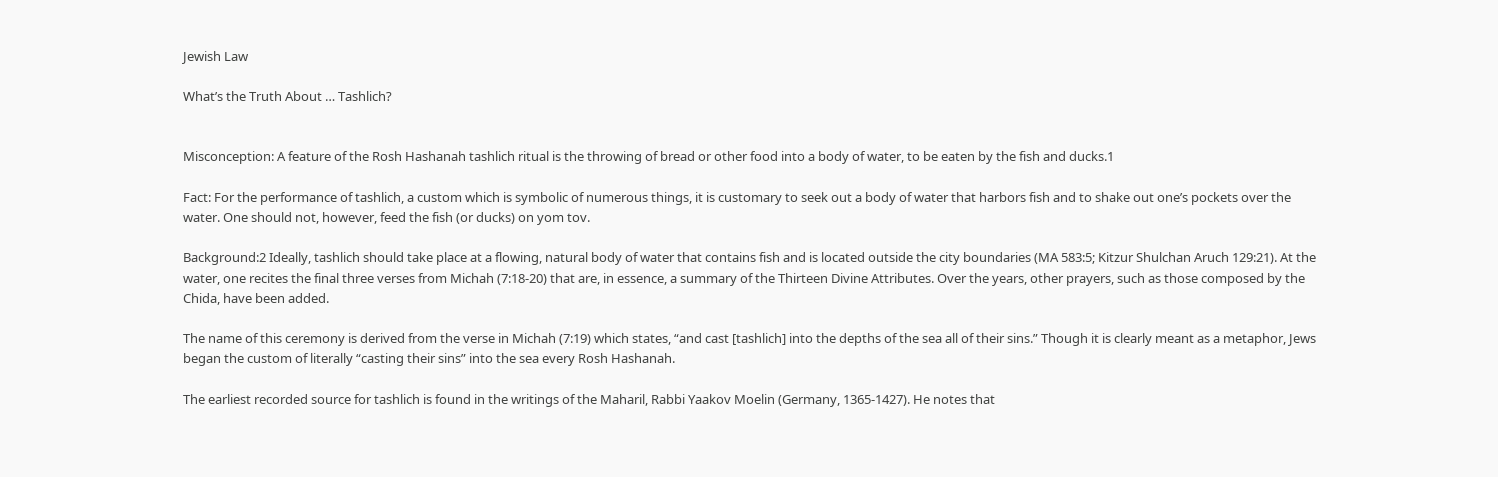Jewish Law

What’s the Truth About … Tashlich?


Misconception: A feature of the Rosh Hashanah tashlich ritual is the throwing of bread or other food into a body of water, to be eaten by the fish and ducks.1

Fact: For the performance of tashlich, a custom which is symbolic of numerous things, it is customary to seek out a body of water that harbors fish and to shake out one’s pockets over the water. One should not, however, feed the fish (or ducks) on yom tov.

Background:2 Ideally, tashlich should take place at a flowing, natural body of water that contains fish and is located outside the city boundaries (MA 583:5; Kitzur Shulchan Aruch 129:21). At the water, one recites the final three verses from Michah (7:18-20) that are, in essence, a summary of the Thirteen Divine Attributes. Over the years, other prayers, such as those composed by the Chida, have been added.

The name of this ceremony is derived from the verse in Michah (7:19) which states, “and cast [tashlich] into the depths of the sea all of their sins.” Though it is clearly meant as a metaphor, Jews began the custom of literally “casting their sins” into the sea every Rosh Hashanah.

The earliest recorded source for tashlich is found in the writings of the Maharil, Rabbi Yaakov Moelin (Germany, 1365-1427). He notes that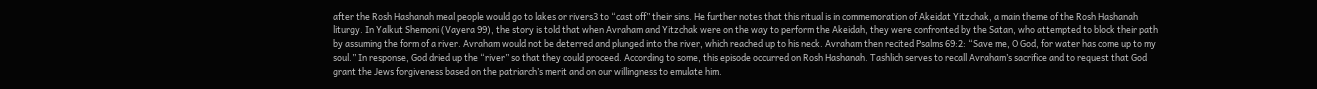after the Rosh Hashanah meal people would go to lakes or rivers3 to “cast off” their sins. He further notes that this ritual is in commemoration of Akeidat Yitzchak, a main theme of the Rosh Hashanah liturgy. In Yalkut Shemoni (Vayera 99), the story is told that when Avraham and Yitzchak were on the way to perform the Akeidah, they were confronted by the Satan, who attempted to block their path by assuming the form of a river. Avraham would not be deterred and plunged into the river, which reached up to his neck. Avraham then recited Psalms 69:2: “Save me, O God, for water has come up to my soul.” In response, God dried up the “river” so that they could proceed. According to some, this episode occurred on Rosh Hashanah. Tashlich serves to recall Avraham’s sacrifice and to request that God grant the Jews forgiveness based on the patriarch’s merit and on our willingness to emulate him.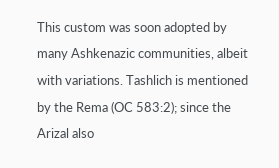This custom was soon adopted by many Ashkenazic communities, albeit with variations. Tashlich is mentioned by the Rema (OC 583:2); since the Arizal also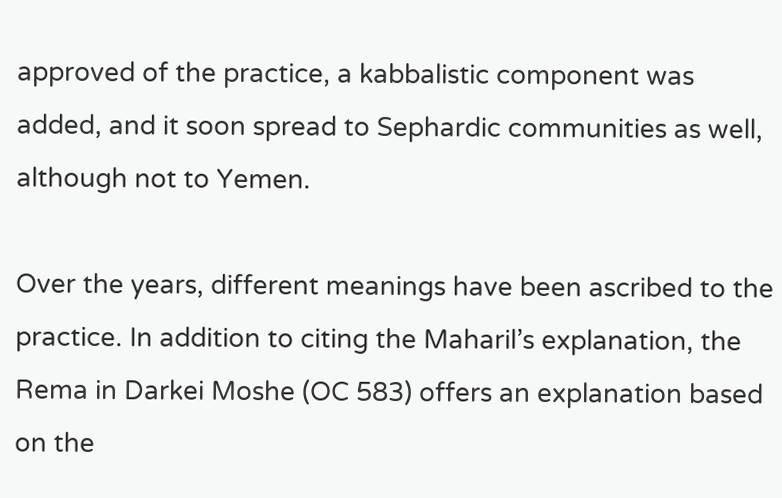approved of the practice, a kabbalistic component was added, and it soon spread to Sephardic communities as well, although not to Yemen.

Over the years, different meanings have been ascribed to the practice. In addition to citing the Maharil’s explanation, the Rema in Darkei Moshe (OC 583) offers an explanation based on the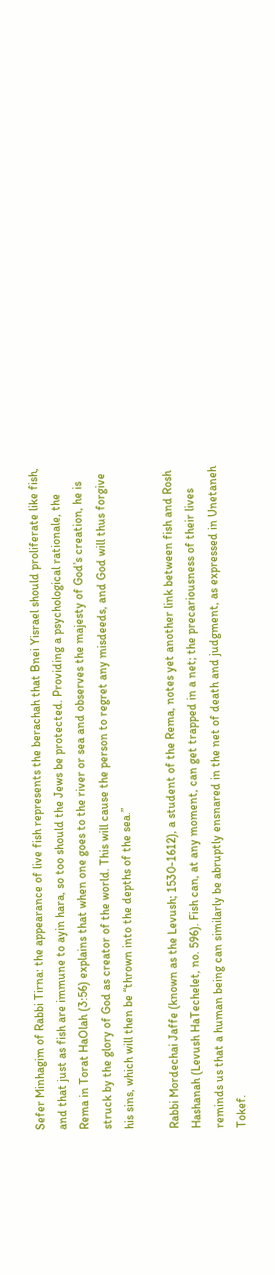Sefer Minhagim of Rabbi Tirna: the appearance of live fish represents the berachah that Bnei Yisrael should proliferate like fish, and that just as fish are immune to ayin hara, so too should the Jews be protected. Providing a psychological rationale, the Rema in Torat HaOlah (3:56) explains that when one goes to the river or sea and observes the majesty of God’s creation, he is struck by the glory of God as creator of the world. This will cause the person to regret any misdeeds, and God will thus forgive his sins, which will then be “thrown into the depths of the sea.”

Rabbi Mordechai Jaffe (known as the Levush; 1530-1612), a student of the Rema, notes yet another link between fish and Rosh Hashanah (Levush HaTechelet, no. 596). Fish can, at any moment, can get trapped in a net; the precariousness of their lives reminds us that a human being can similarly be abruptly ensnared in the net of death and judgment, as expressed in Unetaneh Tokef.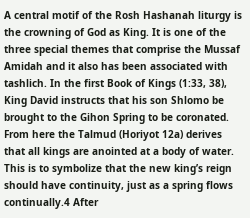A central motif of the Rosh Hashanah liturgy is the crowning of God as King. It is one of the three special themes that comprise the Mussaf Amidah and it also has been associated with tashlich. In the first Book of Kings (1:33, 38), King David instructs that his son Shlomo be brought to the Gihon Spring to be coronated. From here the Talmud (Horiyot 12a) derives that all kings are anointed at a body of water. This is to symbolize that the new king’s reign should have continuity, just as a spring flows continually.4 After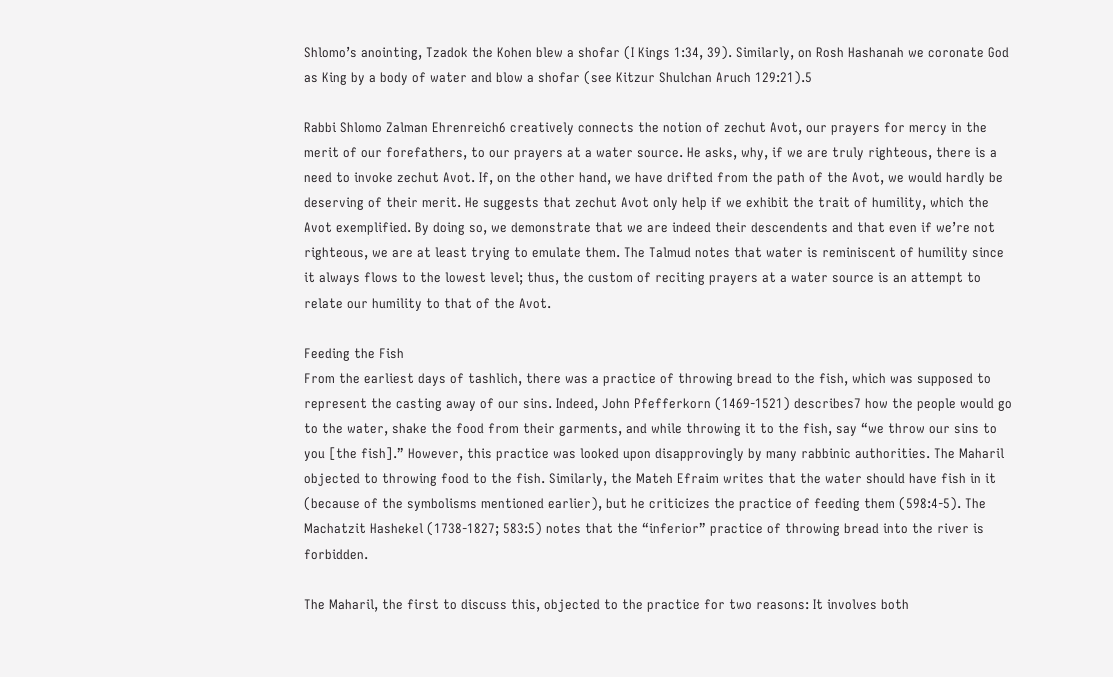Shlomo’s anointing, Tzadok the Kohen blew a shofar (I Kings 1:34, 39). Similarly, on Rosh Hashanah we coronate God as King by a body of water and blow a shofar (see Kitzur Shulchan Aruch 129:21).5

Rabbi Shlomo Zalman Ehrenreich6 creatively connects the notion of zechut Avot, our prayers for mercy in the merit of our forefathers, to our prayers at a water source. He asks, why, if we are truly righteous, there is a need to invoke zechut Avot. If, on the other hand, we have drifted from the path of the Avot, we would hardly be deserving of their merit. He suggests that zechut Avot only help if we exhibit the trait of humility, which the Avot exemplified. By doing so, we demonstrate that we are indeed their descendents and that even if we’re not righteous, we are at least trying to emulate them. The Talmud notes that water is reminiscent of humility since it always flows to the lowest level; thus, the custom of reciting prayers at a water source is an attempt to relate our humility to that of the Avot.

Feeding the Fish
From the earliest days of tashlich, there was a practice of throwing bread to the fish, which was supposed to represent the casting away of our sins. Indeed, John Pfefferkorn (1469-1521) describes7 how the people would go to the water, shake the food from their garments, and while throwing it to the fish, say “we throw our sins to you [the fish].” However, this practice was looked upon disapprovingly by many rabbinic authorities. The Maharil objected to throwing food to the fish. Similarly, the Mateh Efraim writes that the water should have fish in it (because of the symbolisms mentioned earlier), but he criticizes the practice of feeding them (598:4-5). The Machatzit Hashekel (1738-1827; 583:5) notes that the “inferior” practice of throwing bread into the river is forbidden.

The Maharil, the first to discuss this, objected to the practice for two reasons: It involves both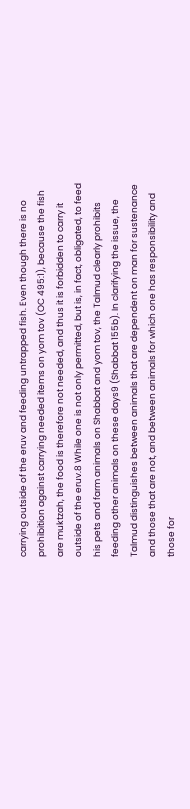carrying outside of the eruv and feeding untrapped fish. Even though there is no prohibition against carrying needed items on yom tov (OC 495:1), because the fish are muktzah, the food is therefore not needed, and thus it is forbidden to carry it outside of the eruv.8 While one is not only permitted, but is, in fact, obligated, to feed his pets and farm animals on Shabbat and yom tov, the Talmud clearly prohibits feeding other animals on these days9 (Shabbat 155b). In clarifying the issue, the Talmud distinguishes between animals that are dependent on man for sustenance and those that are not, and between animals for which one has responsibility and those for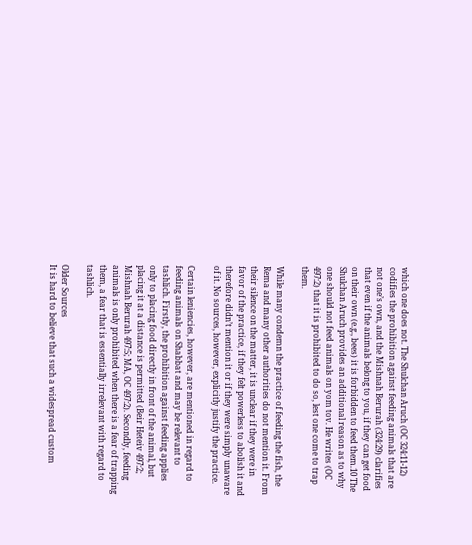which one does not. The Shulchan Aruch (OC 324:11-12) codifies the prohibition against feeding animals that are not one’s own, and the Mishnah Berurah (324:29) clarifies that even if the animals belong to you, if they can get food on their own (e.g., bees) it is forbidden to feed them.10 The Shulchan Aruch provides an additional reason as to why one should not feed animals on yom tov. He writes (OC 497:2) that it is prohibited to do so, lest one come to trap them.

While many condemn the practice of feeding the fish, the Rema and many other authorities do not mention it. From their silence on the matter, it is unclear if they were in favor of the practice, if they felt powerless to abolish it and therefore didn’t mention it or if they were simply unaware of it. No sources, however, explicitly justify the practice.

Certain leniencies, however, are mentioned in regard to feeding animals on Shabbat and may be relevant to tashlich. Firstly, the prohibition against feeding applies only to placing food directly in front of the animal, but placing it at a distance is permitted (Beir Heteiv 497:2; Mishnah Berurah 497:5; MA, OC 497:2). Secondly, feeding animals is only prohibited when there is a fear of trapping them, a fear that is essentially irrelevant with regard to tashlich.

Older Sources
It is hard to believe that such a widespread custom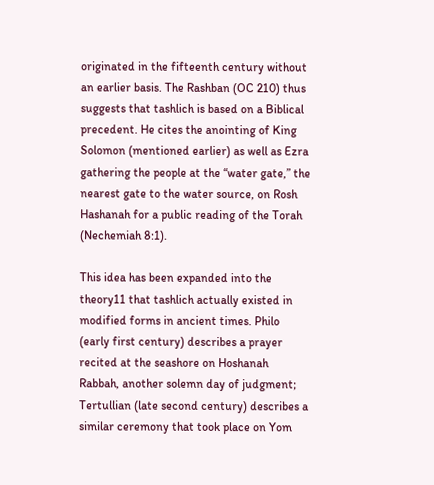originated in the fifteenth century without an earlier basis. The Rashban (OC 210) thus suggests that tashlich is based on a Biblical precedent. He cites the anointing of King Solomon (mentioned earlier) as well as Ezra gathering the people at the “water gate,” the nearest gate to the water source, on Rosh Hashanah for a public reading of the Torah (Nechemiah 8:1).

This idea has been expanded into the theory11 that tashlich actually existed in modified forms in ancient times. Philo (early first century) describes a prayer recited at the seashore on Hoshanah Rabbah, another solemn day of judgment; Tertullian (late second century) describes a similar ceremony that took place on Yom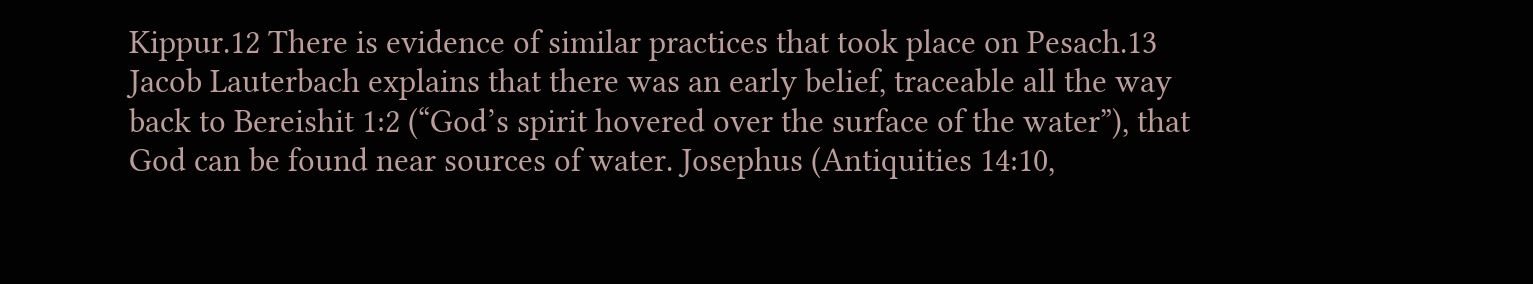Kippur.12 There is evidence of similar practices that took place on Pesach.13 Jacob Lauterbach explains that there was an early belief, traceable all the way back to Bereishit 1:2 (“God’s spirit hovered over the surface of the water”), that God can be found near sources of water. Josephus (Antiquities 14:10,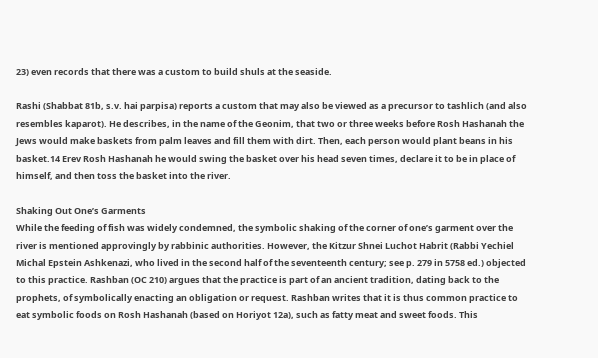23) even records that there was a custom to build shuls at the seaside.

Rashi (Shabbat 81b, s.v. hai parpisa) reports a custom that may also be viewed as a precursor to tashlich (and also resembles kaparot). He describes, in the name of the Geonim, that two or three weeks before Rosh Hashanah the Jews would make baskets from palm leaves and fill them with dirt. Then, each person would plant beans in his basket.14 Erev Rosh Hashanah he would swing the basket over his head seven times, declare it to be in place of himself, and then toss the basket into the river.

Shaking Out One’s Garments
While the feeding of fish was widely condemned, the symbolic shaking of the corner of one’s garment over the river is mentioned approvingly by rabbinic authorities. However, the Kitzur Shnei Luchot Habrit (Rabbi Yechiel Michal Epstein Ashkenazi, who lived in the second half of the seventeenth century; see p. 279 in 5758 ed.) objected to this practice. Rashban (OC 210) argues that the practice is part of an ancient tradition, dating back to the prophets, of symbolically enacting an obligation or request. Rashban writes that it is thus common practice to eat symbolic foods on Rosh Hashanah (based on Horiyot 12a), such as fatty meat and sweet foods. This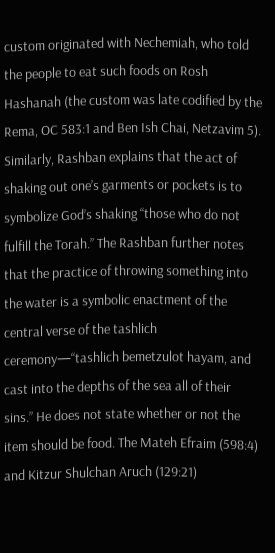custom originated with Nechemiah, who told the people to eat such foods on Rosh Hashanah (the custom was late codified by the Rema, OC 583:1 and Ben Ish Chai, Netzavim 5). Similarly, Rashban explains that the act of shaking out one’s garments or pockets is to symbolize God’s shaking “those who do not fulfill the Torah.” The Rashban further notes that the practice of throwing something into the water is a symbolic enactment of the central verse of the tashlich ceremony—“tashlich bemetzulot hayam, and cast into the depths of the sea all of their sins.” He does not state whether or not the item should be food. The Mateh Efraim (598:4) and Kitzur Shulchan Aruch (129:21)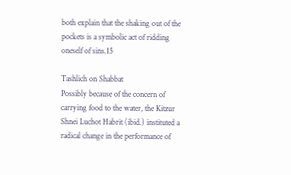both explain that the shaking out of the pockets is a symbolic act of ridding oneself of sins.15

Tashlich on Shabbat
Possibly because of the concern of carrying food to the water, the Kitzur Shnei Luchot Habrit (ibid.) instituted a radical change in the performance of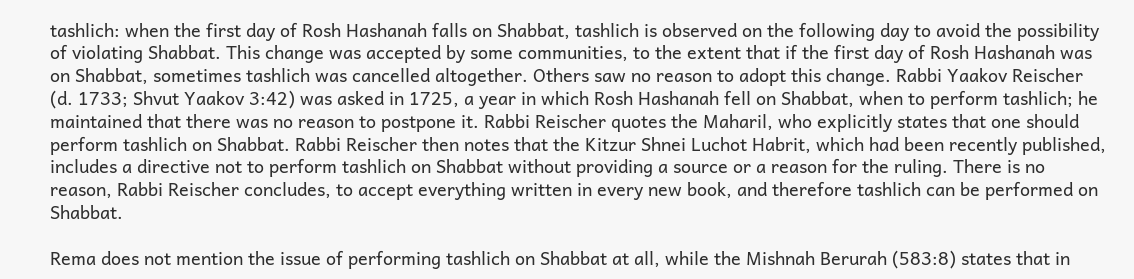tashlich: when the first day of Rosh Hashanah falls on Shabbat, tashlich is observed on the following day to avoid the possibility of violating Shabbat. This change was accepted by some communities, to the extent that if the first day of Rosh Hashanah was on Shabbat, sometimes tashlich was cancelled altogether. Others saw no reason to adopt this change. Rabbi Yaakov Reischer (d. 1733; Shvut Yaakov 3:42) was asked in 1725, a year in which Rosh Hashanah fell on Shabbat, when to perform tashlich; he maintained that there was no reason to postpone it. Rabbi Reischer quotes the Maharil, who explicitly states that one should perform tashlich on Shabbat. Rabbi Reischer then notes that the Kitzur Shnei Luchot Habrit, which had been recently published, includes a directive not to perform tashlich on Shabbat without providing a source or a reason for the ruling. There is no reason, Rabbi Reischer concludes, to accept everything written in every new book, and therefore tashlich can be performed on Shabbat.

Rema does not mention the issue of performing tashlich on Shabbat at all, while the Mishnah Berurah (583:8) states that in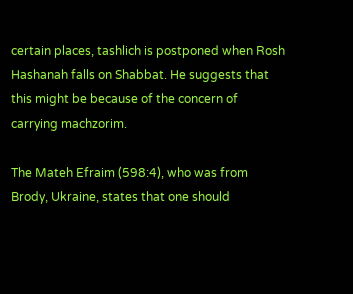certain places, tashlich is postponed when Rosh Hashanah falls on Shabbat. He suggests that this might be because of the concern of carrying machzorim.

The Mateh Efraim (598:4), who was from Brody, Ukraine, states that one should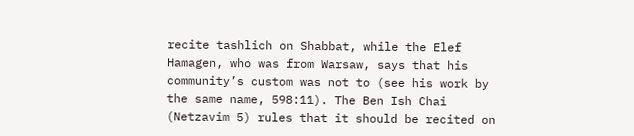recite tashlich on Shabbat, while the Elef Hamagen, who was from Warsaw, says that his community’s custom was not to (see his work by the same name, 598:11). The Ben Ish Chai (Netzavim 5) rules that it should be recited on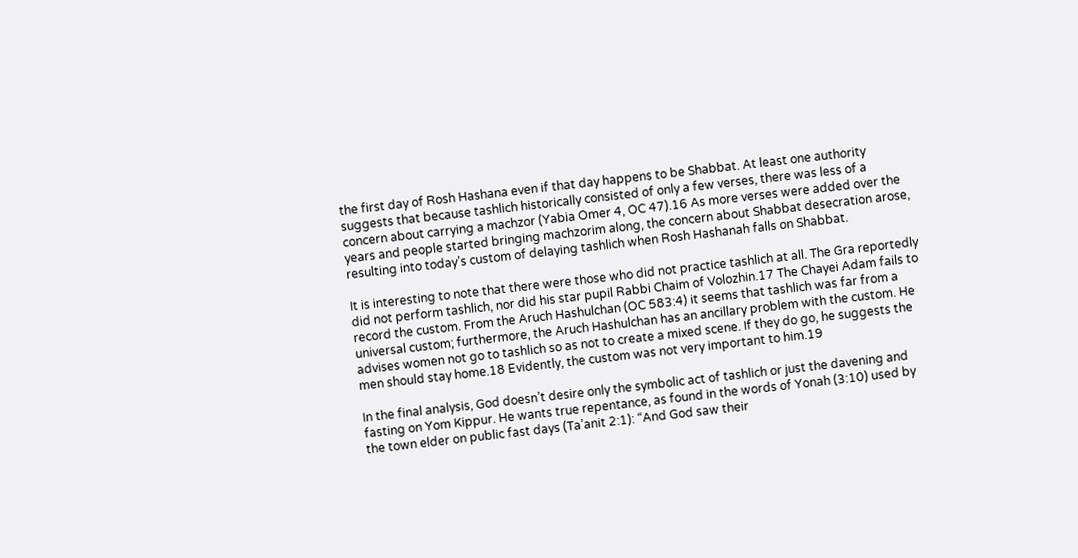the first day of Rosh Hashana even if that day happens to be Shabbat. At least one authority suggests that because tashlich historically consisted of only a few verses, there was less of a concern about carrying a machzor (Yabia Omer 4, OC 47).16 As more verses were added over the years and people started bringing machzorim along, the concern about Shabbat desecration arose, resulting into today’s custom of delaying tashlich when Rosh Hashanah falls on Shabbat.

It is interesting to note that there were those who did not practice tashlich at all. The Gra reportedly did not perform tashlich, nor did his star pupil Rabbi Chaim of Volozhin.17 The Chayei Adam fails to record the custom. From the Aruch Hashulchan (OC 583:4) it seems that tashlich was far from a universal custom; furthermore, the Aruch Hashulchan has an ancillary problem with the custom. He advises women not go to tashlich so as not to create a mixed scene. If they do go, he suggests the men should stay home.18 Evidently, the custom was not very important to him.19

In the final analysis, God doesn’t desire only the symbolic act of tashlich or just the davening and fasting on Yom Kippur. He wants true repentance, as found in the words of Yonah (3:10) used by the town elder on public fast days (Ta’anit 2:1): “And God saw their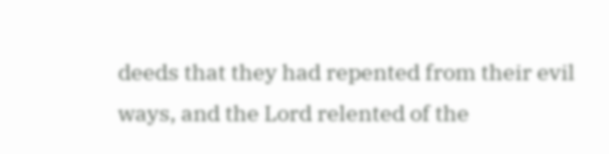deeds that they had repented from their evil ways, and the Lord relented of the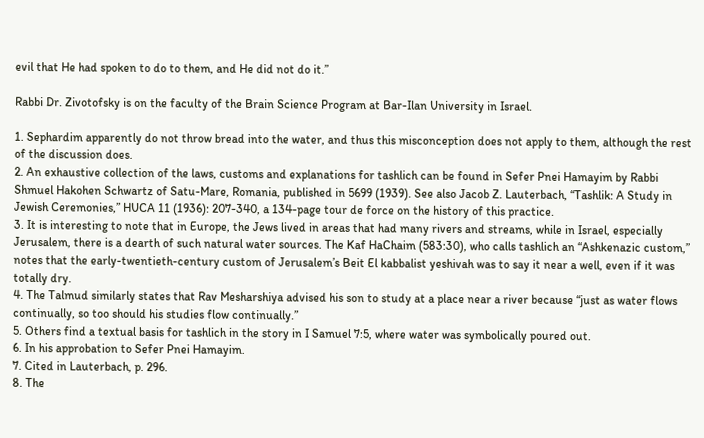evil that He had spoken to do to them, and He did not do it.”

Rabbi Dr. Zivotofsky is on the faculty of the Brain Science Program at Bar-Ilan University in Israel.

1. Sephardim apparently do not throw bread into the water, and thus this misconception does not apply to them, although the rest of the discussion does.
2. An exhaustive collection of the laws, customs and explanations for tashlich can be found in Sefer Pnei Hamayim by Rabbi Shmuel Hakohen Schwartz of Satu-Mare, Romania, published in 5699 (1939). See also Jacob Z. Lauterbach, “Tashlik: A Study in Jewish Ceremonies,” HUCA 11 (1936): 207-340, a 134-page tour de force on the history of this practice.
3. It is interesting to note that in Europe, the Jews lived in areas that had many rivers and streams, while in Israel, especially Jerusalem, there is a dearth of such natural water sources. The Kaf HaChaim (583:30), who calls tashlich an “Ashkenazic custom,” notes that the early-twentieth-century custom of Jerusalem’s Beit El kabbalist yeshivah was to say it near a well, even if it was totally dry.
4. The Talmud similarly states that Rav Mesharshiya advised his son to study at a place near a river because “just as water flows continually, so too should his studies flow continually.”
5. Others find a textual basis for tashlich in the story in I Samuel 7:5, where water was symbolically poured out.
6. In his approbation to Sefer Pnei Hamayim.
7. Cited in Lauterbach, p. 296.
8. The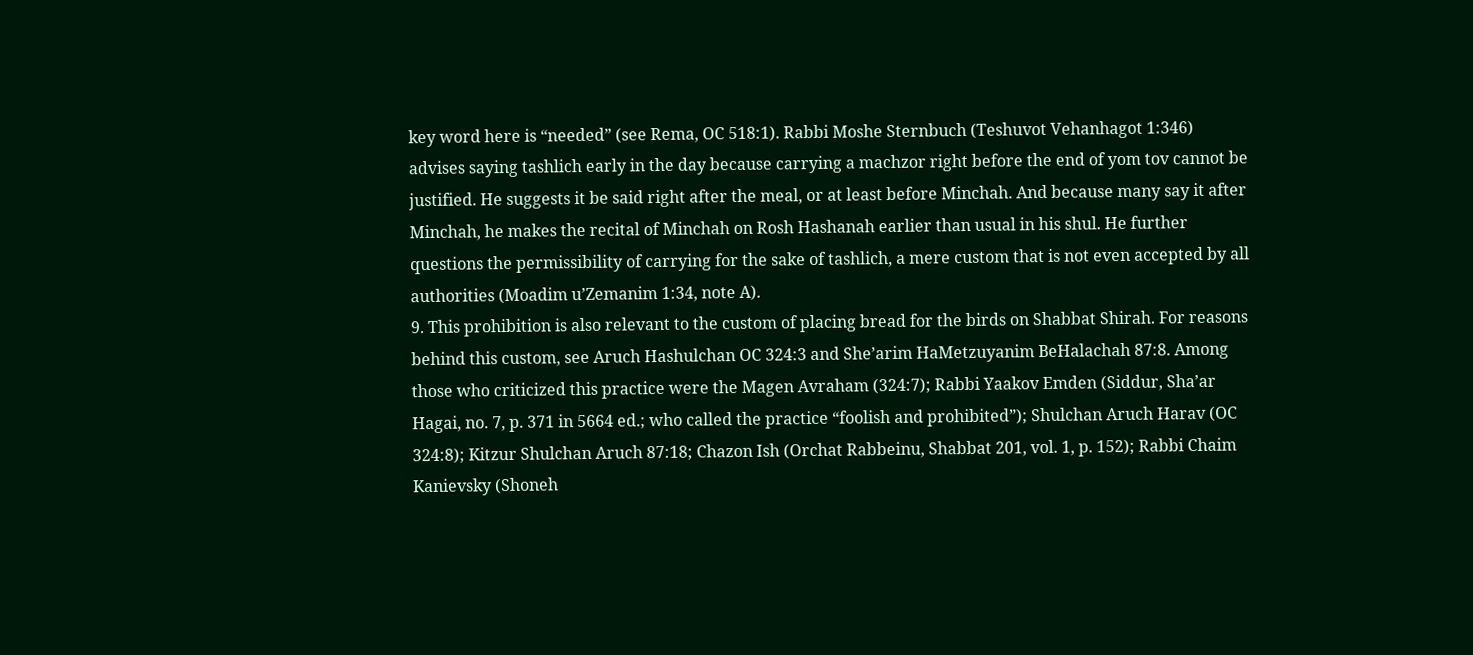key word here is “needed” (see Rema, OC 518:1). Rabbi Moshe Sternbuch (Teshuvot Vehanhagot 1:346) advises saying tashlich early in the day because carrying a machzor right before the end of yom tov cannot be justified. He suggests it be said right after the meal, or at least before Minchah. And because many say it after Minchah, he makes the recital of Minchah on Rosh Hashanah earlier than usual in his shul. He further questions the permissibility of carrying for the sake of tashlich, a mere custom that is not even accepted by all authorities (Moadim u’Zemanim 1:34, note A).
9. This prohibition is also relevant to the custom of placing bread for the birds on Shabbat Shirah. For reasons behind this custom, see Aruch Hashulchan OC 324:3 and She’arim HaMetzuyanim BeHalachah 87:8. Among those who criticized this practice were the Magen Avraham (324:7); Rabbi Yaakov Emden (Siddur, Sha’ar Hagai, no. 7, p. 371 in 5664 ed.; who called the practice “foolish and prohibited”); Shulchan Aruch Harav (OC 324:8); Kitzur Shulchan Aruch 87:18; Chazon Ish (Orchat Rabbeinu, Shabbat 201, vol. 1, p. 152); Rabbi Chaim Kanievsky (Shoneh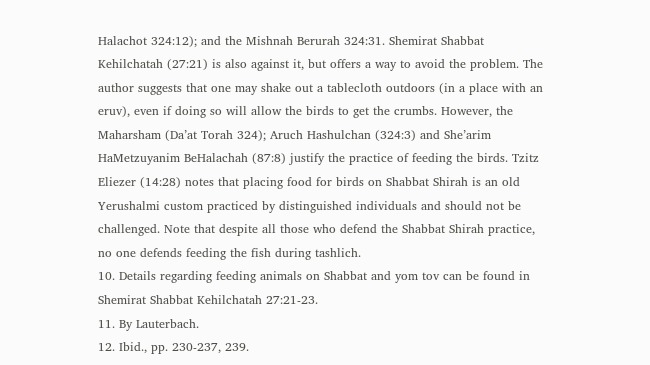Halachot 324:12); and the Mishnah Berurah 324:31. Shemirat Shabbat Kehilchatah (27:21) is also against it, but offers a way to avoid the problem. The author suggests that one may shake out a tablecloth outdoors (in a place with an eruv), even if doing so will allow the birds to get the crumbs. However, the Maharsham (Da’at Torah 324); Aruch Hashulchan (324:3) and She’arim HaMetzuyanim BeHalachah (87:8) justify the practice of feeding the birds. Tzitz Eliezer (14:28) notes that placing food for birds on Shabbat Shirah is an old Yerushalmi custom practiced by distinguished individuals and should not be challenged. Note that despite all those who defend the Shabbat Shirah practice, no one defends feeding the fish during tashlich.
10. Details regarding feeding animals on Shabbat and yom tov can be found in Shemirat Shabbat Kehilchatah 27:21-23.
11. By Lauterbach.
12. Ibid., pp. 230-237, 239.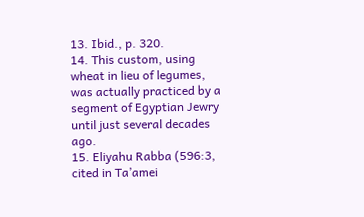13. Ibid., p. 320.
14. This custom, using wheat in lieu of legumes, was actually practiced by a segment of Egyptian Jewry until just several decades ago.
15. Eliyahu Rabba (596:3, cited in Ta’amei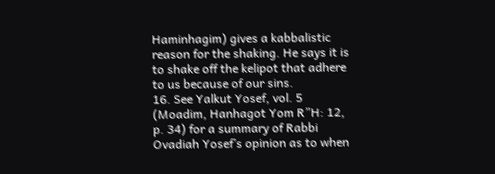Haminhagim) gives a kabbalistic reason for the shaking. He says it is to shake off the kelipot that adhere to us because of our sins.
16. See Yalkut Yosef, vol. 5 (Moadim, Hanhagot Yom R”H: 12, p. 34) for a summary of Rabbi Ovadiah Yosef’s opinion as to when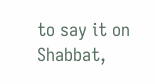to say it on Shabbat,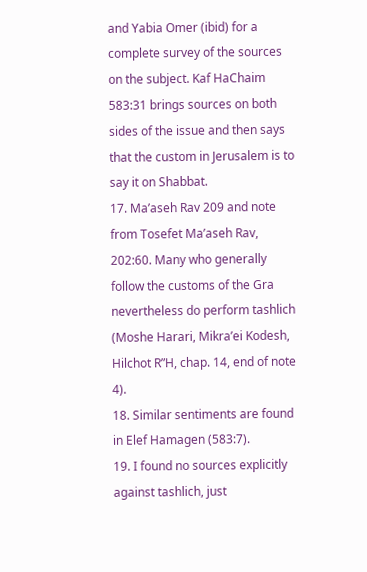and Yabia Omer (ibid) for a complete survey of the sources on the subject. Kaf HaChaim 583:31 brings sources on both sides of the issue and then says that the custom in Jerusalem is to say it on Shabbat.
17. Ma’aseh Rav 209 and note from Tosefet Ma’aseh Rav, 202:60. Many who generally follow the customs of the Gra nevertheless do perform tashlich (Moshe Harari, Mikra’ei Kodesh, Hilchot R”H, chap. 14, end of note 4).
18. Similar sentiments are found in Elef Hamagen (583:7).
19. I found no sources explicitly against tashlich, just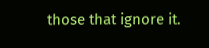those that ignore it.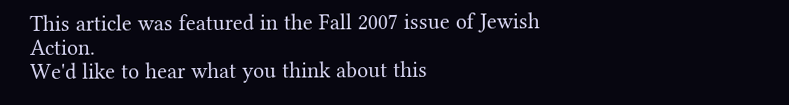This article was featured in the Fall 2007 issue of Jewish Action.
We'd like to hear what you think about this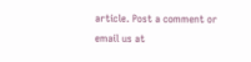article. Post a comment or email us at